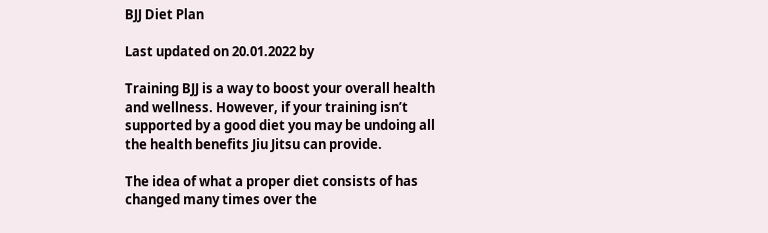BJJ Diet Plan

Last updated on 20.01.2022 by

Training BJJ is a way to boost your overall health and wellness. However, if your training isn’t supported by a good diet you may be undoing all the health benefits Jiu Jitsu can provide.

The idea of what a proper diet consists of has changed many times over the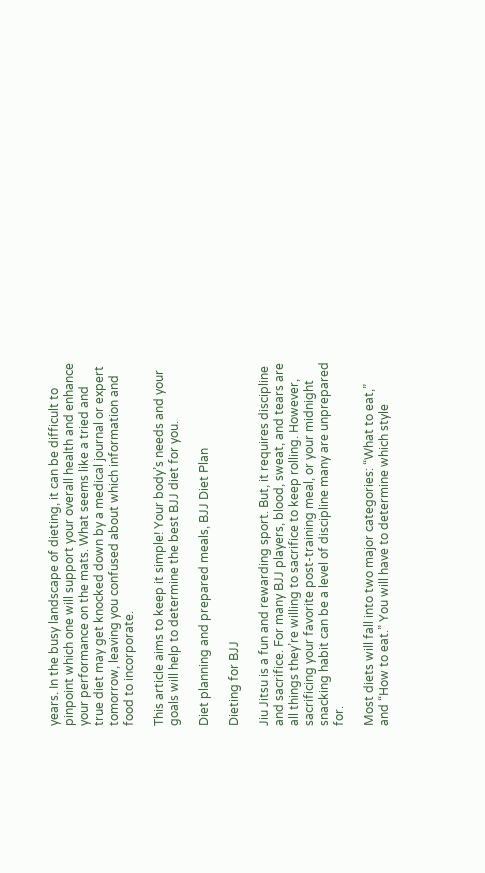years. In the busy landscape of dieting, it can be difficult to pinpoint which one will support your overall health and enhance your performance on the mats. What seems like a tried and true diet may get knocked down by a medical journal or expert tomorrow, leaving you confused about which information and food to incorporate.

This article aims to keep it simple! Your body’s needs and your goals will help to determine the best BJJ diet for you.

Diet planning and prepared meals, BJJ Diet Plan

Dieting for BJJ

Jiu Jitsu is a fun and rewarding sport. But, it requires discipline and sacrifice. For many BJJ players, blood, sweat, and tears are all things they’re willing to sacrifice to keep rolling. However, sacrificing your favorite post-training meal, or your midnight snacking habit can be a level of discipline many are unprepared for.

Most diets will fall into two major categories: “What to eat,” and “How to eat.” You will have to determine which style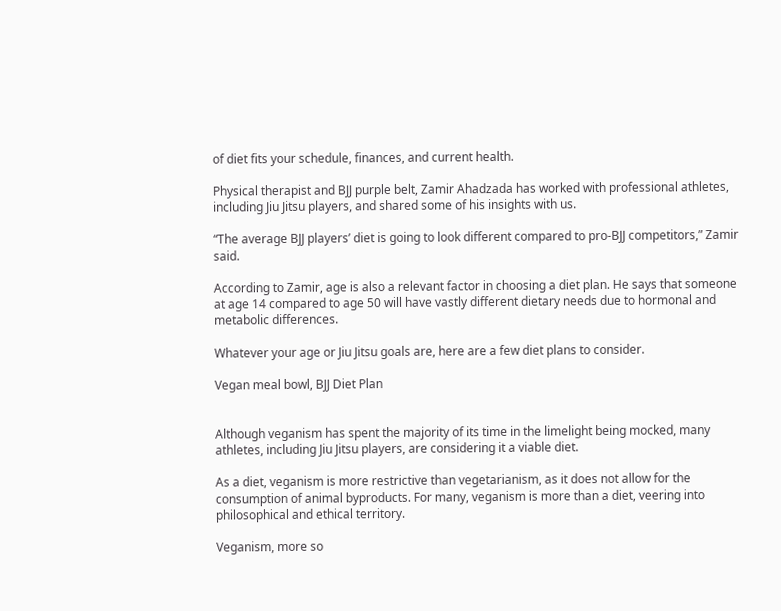of diet fits your schedule, finances, and current health.

Physical therapist and BJJ purple belt, Zamir Ahadzada has worked with professional athletes, including Jiu Jitsu players, and shared some of his insights with us.

“The average BJJ players’ diet is going to look different compared to pro-BJJ competitors,” Zamir said.

According to Zamir, age is also a relevant factor in choosing a diet plan. He says that someone at age 14 compared to age 50 will have vastly different dietary needs due to hormonal and metabolic differences.

Whatever your age or Jiu Jitsu goals are, here are a few diet plans to consider.

Vegan meal bowl, BJJ Diet Plan


Although veganism has spent the majority of its time in the limelight being mocked, many athletes, including Jiu Jitsu players, are considering it a viable diet.

As a diet, veganism is more restrictive than vegetarianism, as it does not allow for the consumption of animal byproducts. For many, veganism is more than a diet, veering into philosophical and ethical territory.

Veganism, more so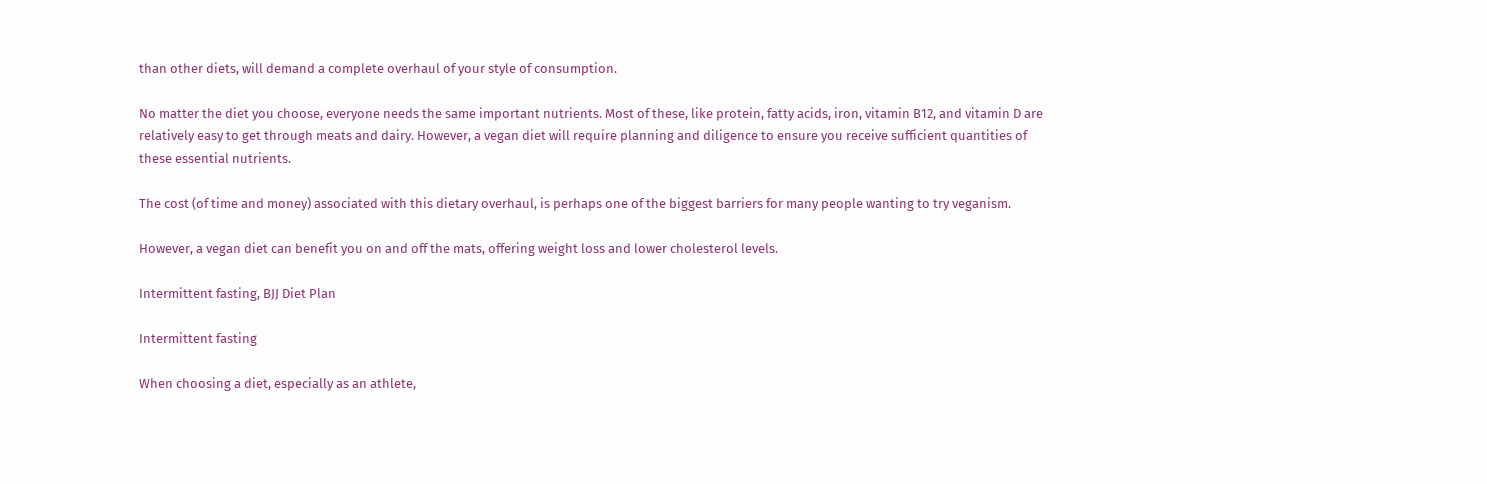than other diets, will demand a complete overhaul of your style of consumption.

No matter the diet you choose, everyone needs the same important nutrients. Most of these, like protein, fatty acids, iron, vitamin B12, and vitamin D are relatively easy to get through meats and dairy. However, a vegan diet will require planning and diligence to ensure you receive sufficient quantities of these essential nutrients.

The cost (of time and money) associated with this dietary overhaul, is perhaps one of the biggest barriers for many people wanting to try veganism.

However, a vegan diet can benefit you on and off the mats, offering weight loss and lower cholesterol levels.

Intermittent fasting, BJJ Diet Plan

Intermittent fasting

When choosing a diet, especially as an athlete,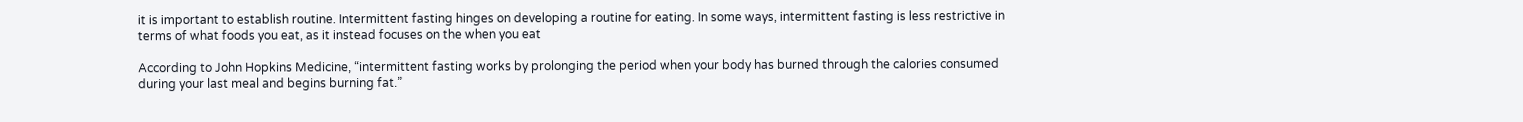it is important to establish routine. Intermittent fasting hinges on developing a routine for eating. In some ways, intermittent fasting is less restrictive in terms of what foods you eat, as it instead focuses on the when you eat

According to John Hopkins Medicine, “intermittent fasting works by prolonging the period when your body has burned through the calories consumed during your last meal and begins burning fat.”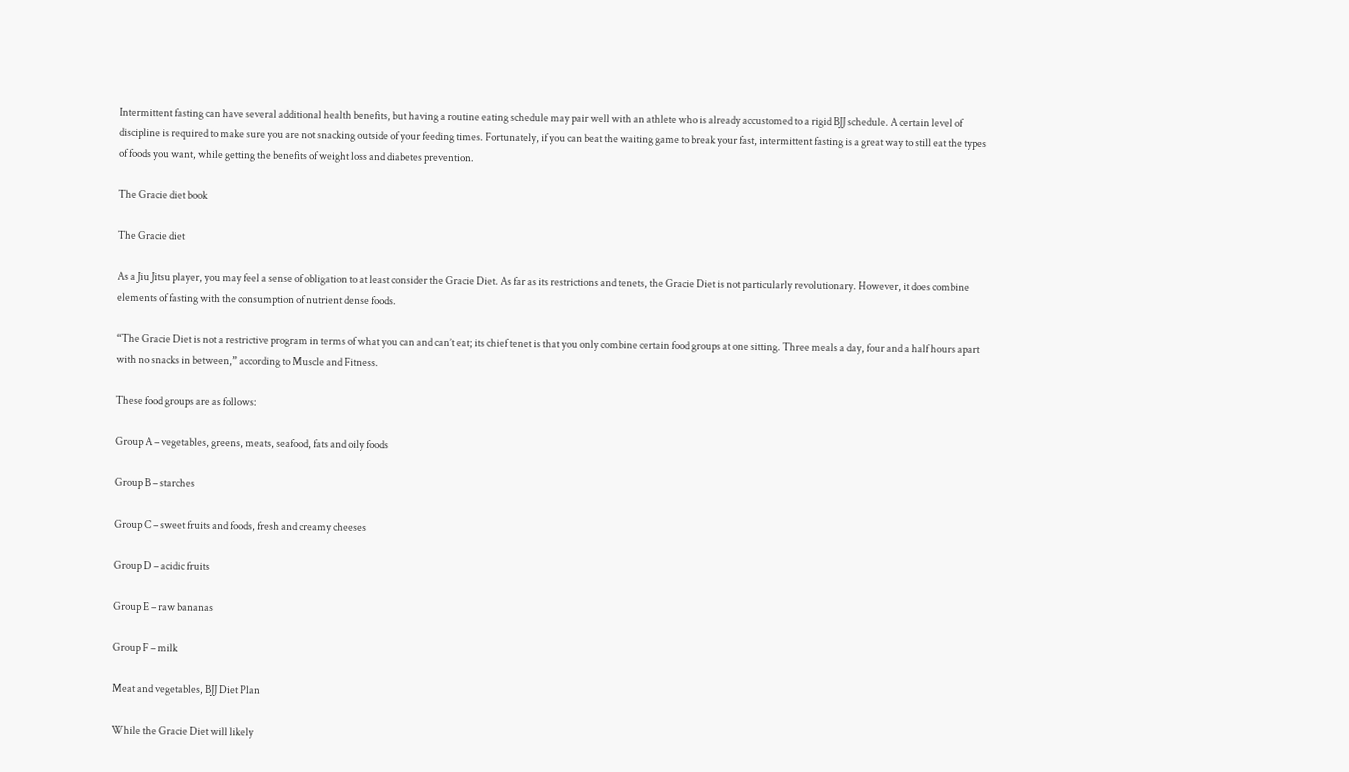Intermittent fasting can have several additional health benefits, but having a routine eating schedule may pair well with an athlete who is already accustomed to a rigid BJJ schedule. A certain level of discipline is required to make sure you are not snacking outside of your feeding times. Fortunately, if you can beat the waiting game to break your fast, intermittent fasting is a great way to still eat the types of foods you want, while getting the benefits of weight loss and diabetes prevention.

The Gracie diet book

The Gracie diet

As a Jiu Jitsu player, you may feel a sense of obligation to at least consider the Gracie Diet. As far as its restrictions and tenets, the Gracie Diet is not particularly revolutionary. However, it does combine elements of fasting with the consumption of nutrient dense foods.

“The Gracie Diet is not a restrictive program in terms of what you can and can’t eat; its chief tenet is that you only combine certain food groups at one sitting. Three meals a day, four and a half hours apart with no snacks in between,” according to Muscle and Fitness.

These food groups are as follows:

Group A – vegetables, greens, meats, seafood, fats and oily foods

Group B – starches

Group C – sweet fruits and foods, fresh and creamy cheeses

Group D – acidic fruits

Group E – raw bananas

Group F – milk

Meat and vegetables, BJJ Diet Plan

While the Gracie Diet will likely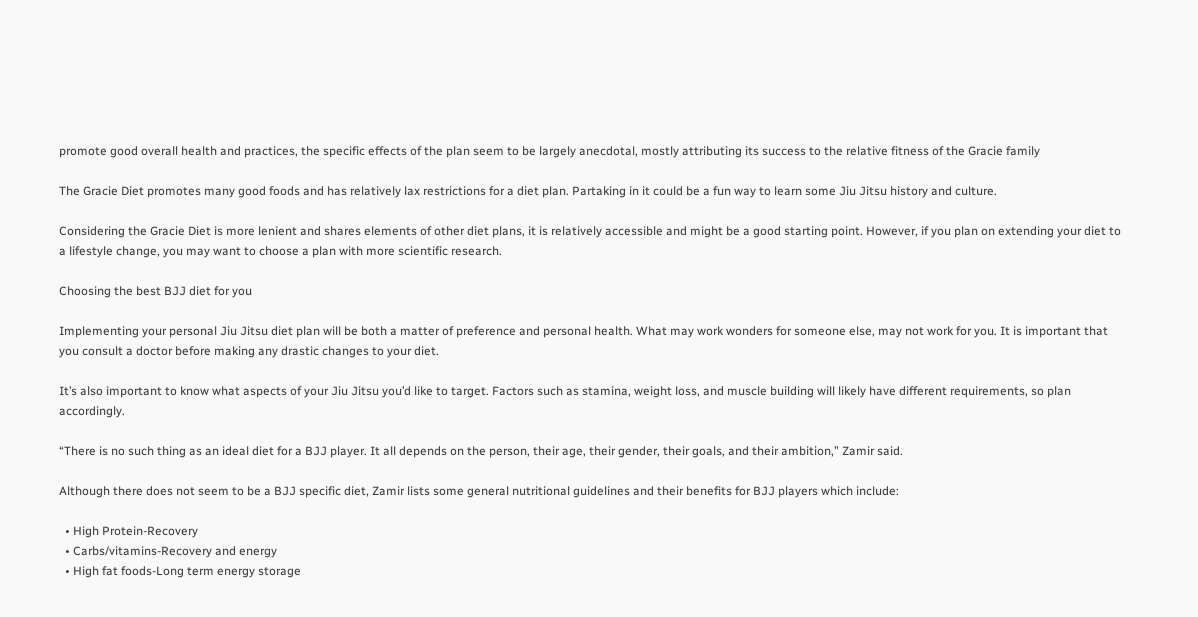promote good overall health and practices, the specific effects of the plan seem to be largely anecdotal, mostly attributing its success to the relative fitness of the Gracie family

The Gracie Diet promotes many good foods and has relatively lax restrictions for a diet plan. Partaking in it could be a fun way to learn some Jiu Jitsu history and culture.

Considering the Gracie Diet is more lenient and shares elements of other diet plans, it is relatively accessible and might be a good starting point. However, if you plan on extending your diet to a lifestyle change, you may want to choose a plan with more scientific research.

Choosing the best BJJ diet for you

Implementing your personal Jiu Jitsu diet plan will be both a matter of preference and personal health. What may work wonders for someone else, may not work for you. It is important that you consult a doctor before making any drastic changes to your diet.

It’s also important to know what aspects of your Jiu Jitsu you’d like to target. Factors such as stamina, weight loss, and muscle building will likely have different requirements, so plan accordingly.

“There is no such thing as an ideal diet for a BJJ player. It all depends on the person, their age, their gender, their goals, and their ambition,” Zamir said.

Although there does not seem to be a BJJ specific diet, Zamir lists some general nutritional guidelines and their benefits for BJJ players which include:

  • High Protein-Recovery
  • Carbs/vitamins-Recovery and energy
  • High fat foods-Long term energy storage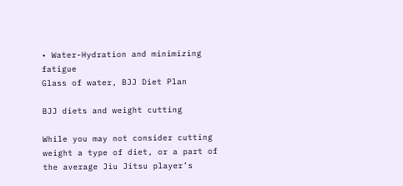• Water-Hydration and minimizing fatigue
Glass of water, BJJ Diet Plan

BJJ diets and weight cutting

While you may not consider cutting weight a type of diet, or a part of the average Jiu Jitsu player’s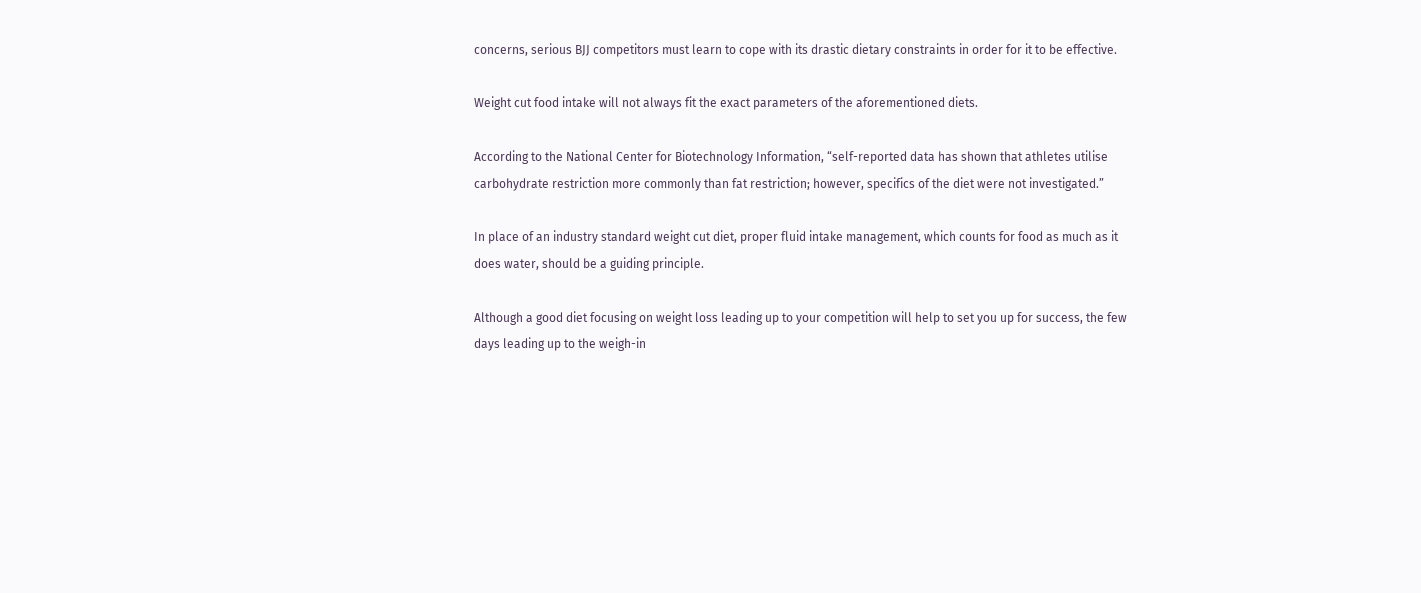concerns, serious BJJ competitors must learn to cope with its drastic dietary constraints in order for it to be effective.

Weight cut food intake will not always fit the exact parameters of the aforementioned diets.

According to the National Center for Biotechnology Information, “self-reported data has shown that athletes utilise carbohydrate restriction more commonly than fat restriction; however, specifics of the diet were not investigated.”

In place of an industry standard weight cut diet, proper fluid intake management, which counts for food as much as it does water, should be a guiding principle.

Although a good diet focusing on weight loss leading up to your competition will help to set you up for success, the few days leading up to the weigh-in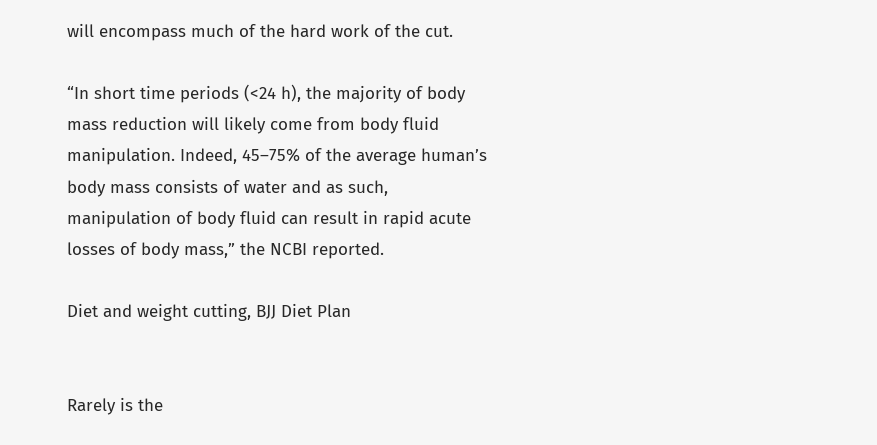will encompass much of the hard work of the cut.

“In short time periods (<24 h), the majority of body mass reduction will likely come from body fluid manipulation. Indeed, 45–75% of the average human’s body mass consists of water and as such, manipulation of body fluid can result in rapid acute losses of body mass,” the NCBI reported.

Diet and weight cutting, BJJ Diet Plan


Rarely is the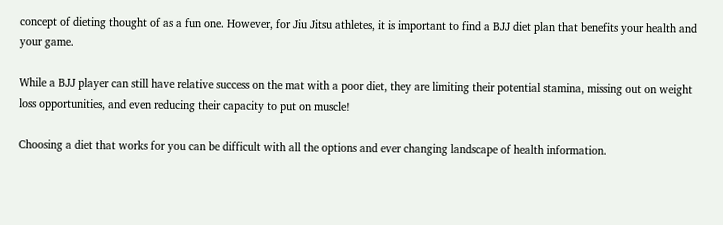concept of dieting thought of as a fun one. However, for Jiu Jitsu athletes, it is important to find a BJJ diet plan that benefits your health and your game.

While a BJJ player can still have relative success on the mat with a poor diet, they are limiting their potential stamina, missing out on weight loss opportunities, and even reducing their capacity to put on muscle!

Choosing a diet that works for you can be difficult with all the options and ever changing landscape of health information.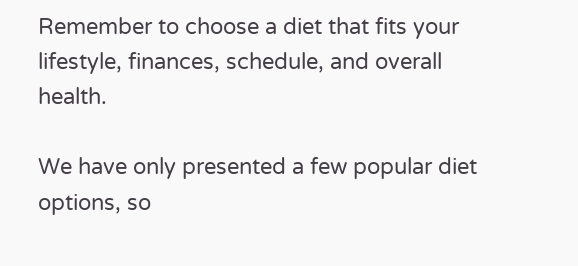Remember to choose a diet that fits your lifestyle, finances, schedule, and overall health.

We have only presented a few popular diet options, so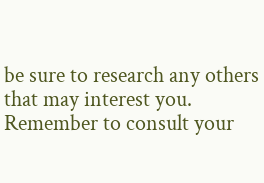be sure to research any others that may interest you. Remember to consult your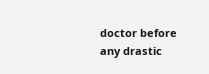doctor before any drastic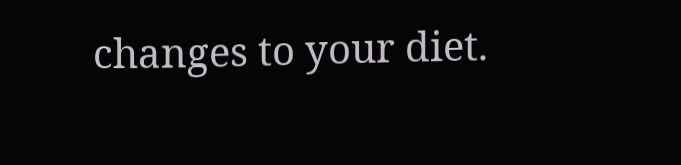changes to your diet.